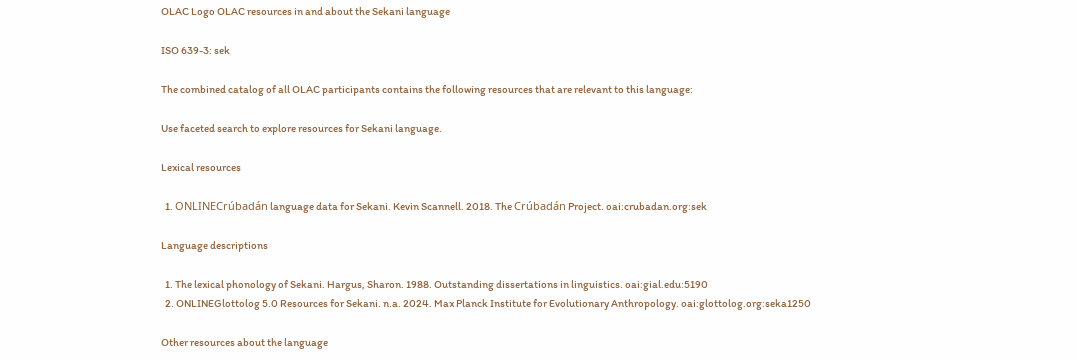OLAC Logo OLAC resources in and about the Sekani language

ISO 639-3: sek

The combined catalog of all OLAC participants contains the following resources that are relevant to this language:

Use faceted search to explore resources for Sekani language.

Lexical resources

  1. ONLINECrúbadán language data for Sekani. Kevin Scannell. 2018. The Crúbadán Project. oai:crubadan.org:sek

Language descriptions

  1. The lexical phonology of Sekani. Hargus, Sharon. 1988. Outstanding dissertations in linguistics. oai:gial.edu:5190
  2. ONLINEGlottolog 5.0 Resources for Sekani. n.a. 2024. Max Planck Institute for Evolutionary Anthropology. oai:glottolog.org:seka1250

Other resources about the language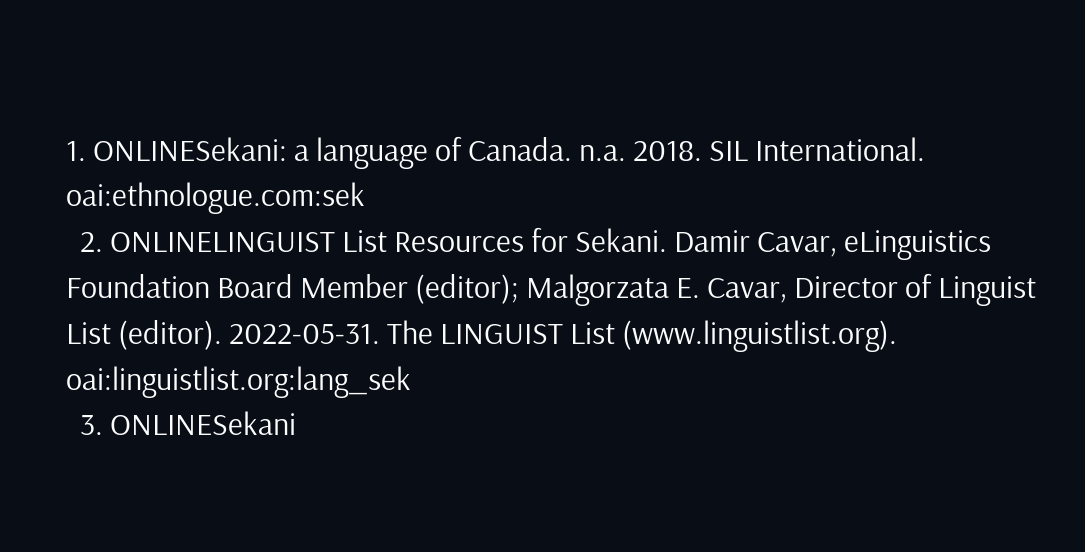1. ONLINESekani: a language of Canada. n.a. 2018. SIL International. oai:ethnologue.com:sek
  2. ONLINELINGUIST List Resources for Sekani. Damir Cavar, eLinguistics Foundation Board Member (editor); Malgorzata E. Cavar, Director of Linguist List (editor). 2022-05-31. The LINGUIST List (www.linguistlist.org). oai:linguistlist.org:lang_sek
  3. ONLINESekani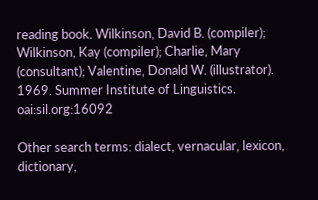reading book. Wilkinson, David B. (compiler); Wilkinson, Kay (compiler); Charlie, Mary (consultant); Valentine, Donald W. (illustrator). 1969. Summer Institute of Linguistics. oai:sil.org:16092

Other search terms: dialect, vernacular, lexicon, dictionary,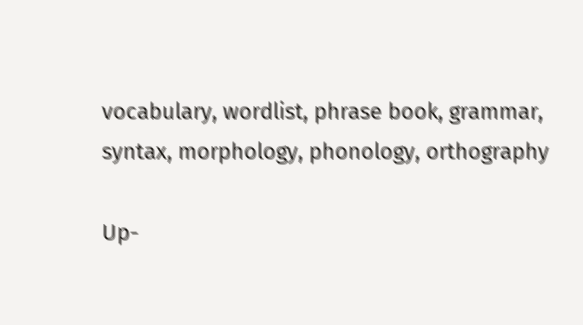vocabulary, wordlist, phrase book, grammar, syntax, morphology, phonology, orthography

Up-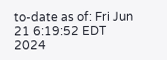to-date as of: Fri Jun 21 6:19:52 EDT 2024